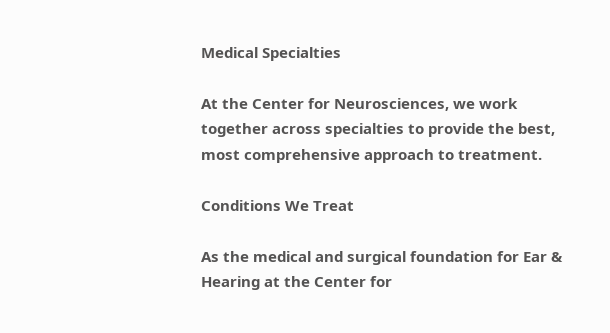Medical Specialties

At the Center for Neurosciences, we work together across specialties to provide the best, most comprehensive approach to treatment.

Conditions We Treat

As the medical and surgical foundation for Ear & Hearing at the Center for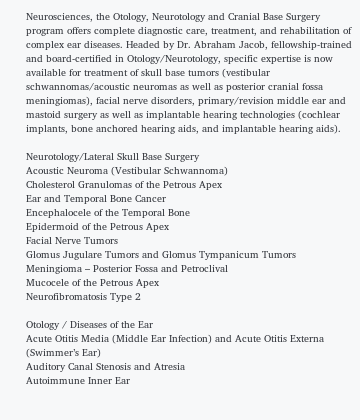Neurosciences, the Otology, Neurotology and Cranial Base Surgery program offers complete diagnostic care, treatment, and rehabilitation of complex ear diseases. Headed by Dr. Abraham Jacob, fellowship-trained and board-certified in Otology/Neurotology, specific expertise is now available for treatment of skull base tumors (vestibular schwannomas/acoustic neuromas as well as posterior cranial fossa meningiomas), facial nerve disorders, primary/revision middle ear and mastoid surgery as well as implantable hearing technologies (cochlear implants, bone anchored hearing aids, and implantable hearing aids).

Neurotology/Lateral Skull Base Surgery
Acoustic Neuroma (Vestibular Schwannoma)
Cholesterol Granulomas of the Petrous Apex
Ear and Temporal Bone Cancer
Encephalocele of the Temporal Bone
Epidermoid of the Petrous Apex
Facial Nerve Tumors
Glomus Jugulare Tumors and Glomus Tympanicum Tumors
Meningioma – Posterior Fossa and Petroclival
Mucocele of the Petrous Apex
Neurofibromatosis Type 2

Otology / Diseases of the Ear
Acute Otitis Media (Middle Ear Infection) and Acute Otitis Externa (Swimmer’s Ear)
Auditory Canal Stenosis and Atresia
Autoimmune Inner Ear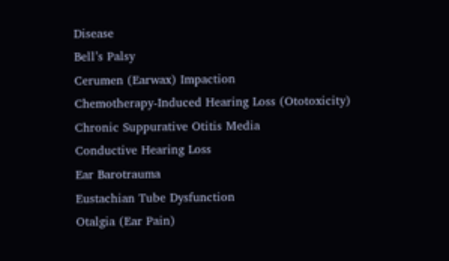Disease
Bell’s Palsy
Cerumen (Earwax) Impaction
Chemotherapy-Induced Hearing Loss (Ototoxicity)
Chronic Suppurative Otitis Media
Conductive Hearing Loss
Ear Barotrauma
Eustachian Tube Dysfunction
Otalgia (Ear Pain)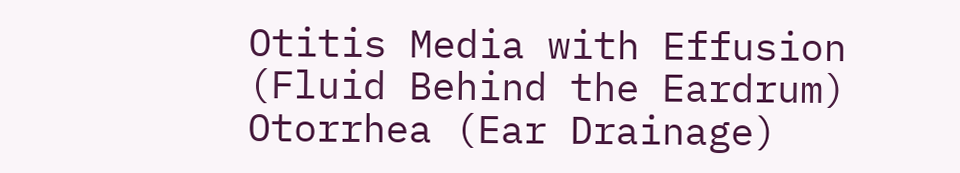Otitis Media with Effusion (Fluid Behind the Eardrum)
Otorrhea (Ear Drainage)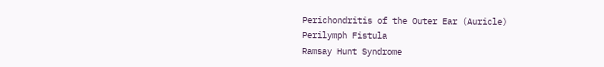Perichondritis of the Outer Ear (Auricle)
Perilymph Fistula
Ramsay Hunt Syndrome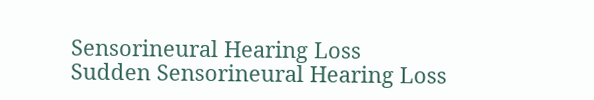Sensorineural Hearing Loss
Sudden Sensorineural Hearing Loss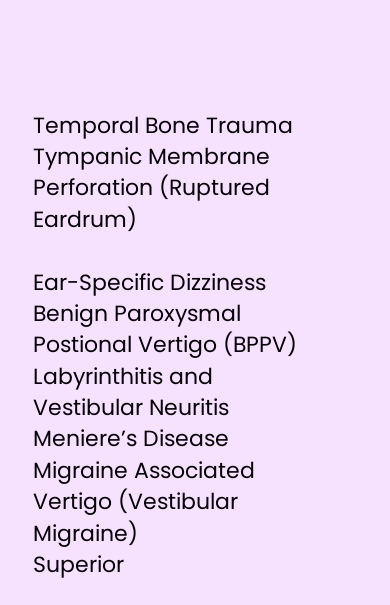Temporal Bone Trauma
Tympanic Membrane Perforation (Ruptured Eardrum)

Ear-Specific Dizziness
Benign Paroxysmal Postional Vertigo (BPPV)
Labyrinthitis and Vestibular Neuritis
Meniere’s Disease
Migraine Associated Vertigo (Vestibular Migraine)
Superior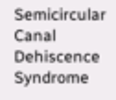Semicircular Canal Dehiscence Syndrome